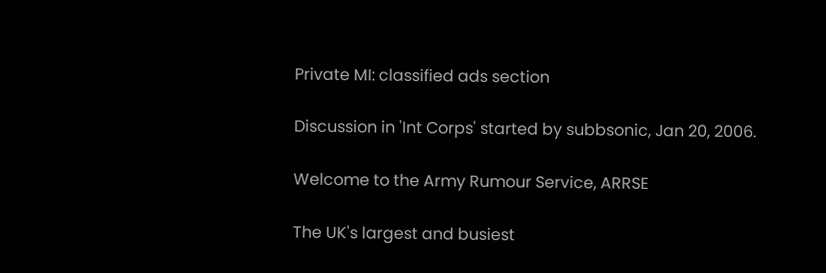Private MI: classified ads section

Discussion in 'Int Corps' started by subbsonic, Jan 20, 2006.

Welcome to the Army Rumour Service, ARRSE

The UK's largest and busiest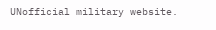UNofficial military website.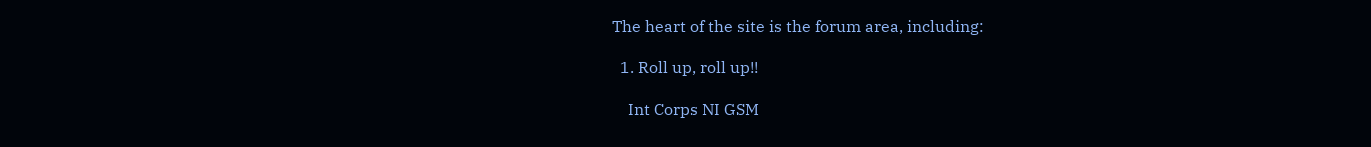The heart of the site is the forum area, including:

  1. Roll up, roll up!!

    Int Corps NI GSM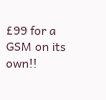£99 for a GSM on its own!!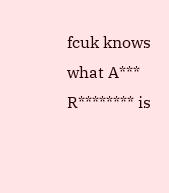fcuk knows what A*** R******** is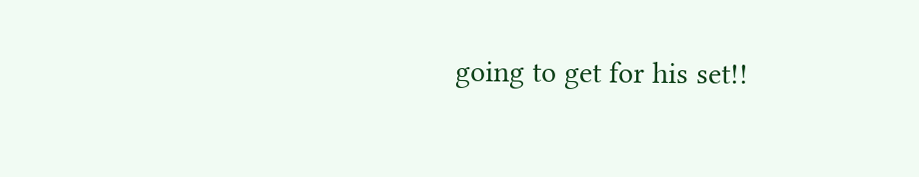going to get for his set!!